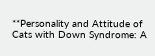**Personality and Attitude of Cats with Down Syndrome: A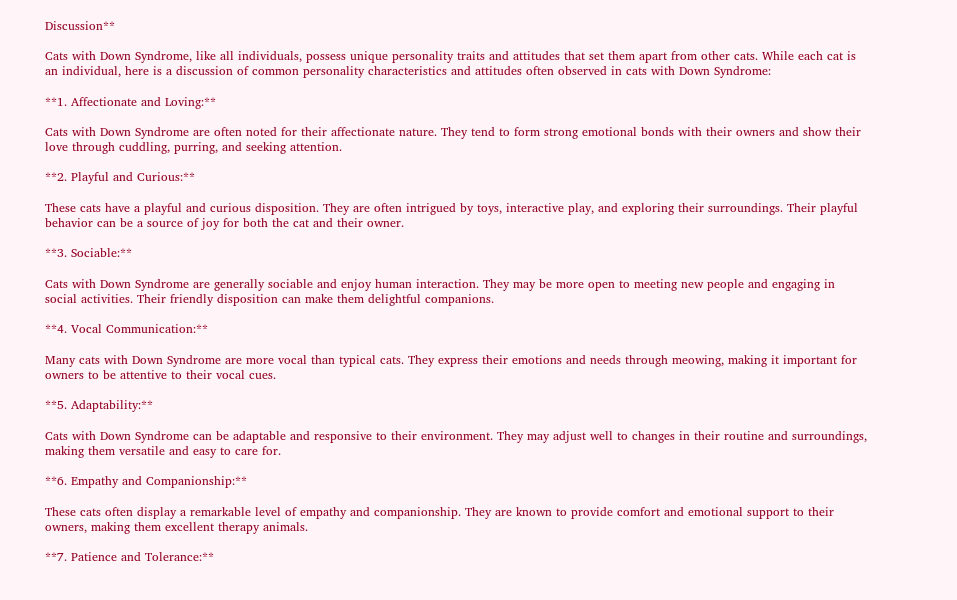Discussion**

Cats with Down Syndrome, like all individuals, possess unique personality traits and attitudes that set them apart from other cats. While each cat is an individual, here is a discussion of common personality characteristics and attitudes often observed in cats with Down Syndrome:

**1. Affectionate and Loving:**

Cats with Down Syndrome are often noted for their affectionate nature. They tend to form strong emotional bonds with their owners and show their love through cuddling, purring, and seeking attention.

**2. Playful and Curious:**

These cats have a playful and curious disposition. They are often intrigued by toys, interactive play, and exploring their surroundings. Their playful behavior can be a source of joy for both the cat and their owner.

**3. Sociable:**

Cats with Down Syndrome are generally sociable and enjoy human interaction. They may be more open to meeting new people and engaging in social activities. Their friendly disposition can make them delightful companions.

**4. Vocal Communication:**

Many cats with Down Syndrome are more vocal than typical cats. They express their emotions and needs through meowing, making it important for owners to be attentive to their vocal cues.

**5. Adaptability:**

Cats with Down Syndrome can be adaptable and responsive to their environment. They may adjust well to changes in their routine and surroundings, making them versatile and easy to care for.

**6. Empathy and Companionship:**

These cats often display a remarkable level of empathy and companionship. They are known to provide comfort and emotional support to their owners, making them excellent therapy animals.

**7. Patience and Tolerance:**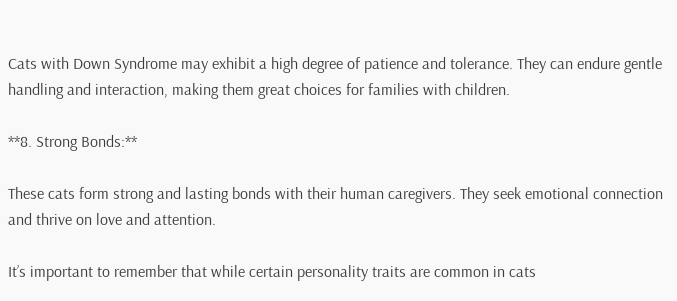Cats with Down Syndrome may exhibit a high degree of patience and tolerance. They can endure gentle handling and interaction, making them great choices for families with children.

**8. Strong Bonds:**

These cats form strong and lasting bonds with their human caregivers. They seek emotional connection and thrive on love and attention.

It’s important to remember that while certain personality traits are common in cats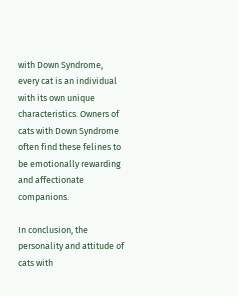with Down Syndrome, every cat is an individual with its own unique characteristics. Owners of cats with Down Syndrome often find these felines to be emotionally rewarding and affectionate companions.

In conclusion, the personality and attitude of cats with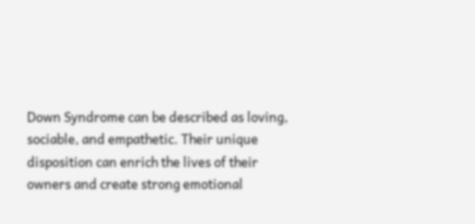Down Syndrome can be described as loving, sociable, and empathetic. Their unique disposition can enrich the lives of their owners and create strong emotional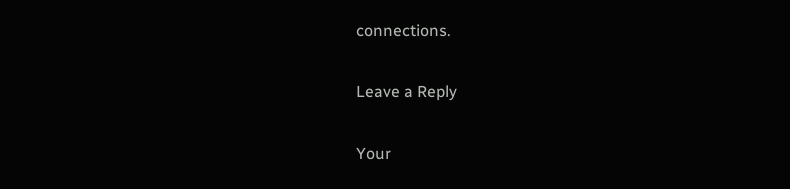connections.

Leave a Reply

Your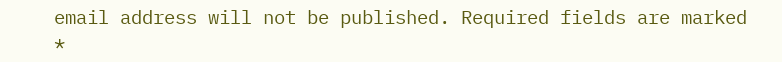email address will not be published. Required fields are marked *